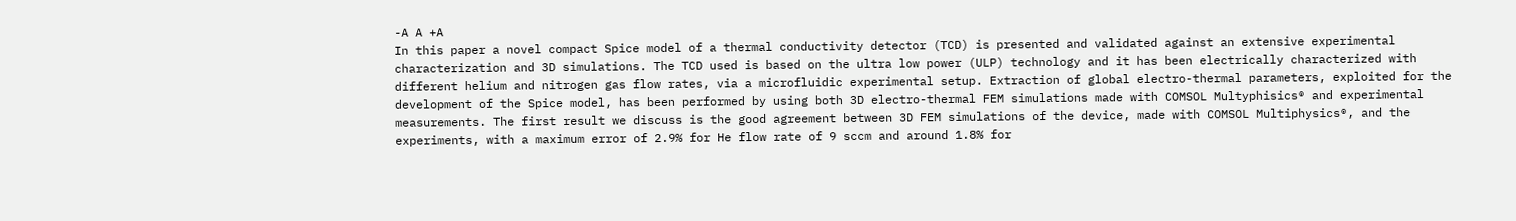-A A +A
In this paper a novel compact Spice model of a thermal conductivity detector (TCD) is presented and validated against an extensive experimental characterization and 3D simulations. The TCD used is based on the ultra low power (ULP) technology and it has been electrically characterized with different helium and nitrogen gas flow rates, via a microfluidic experimental setup. Extraction of global electro-thermal parameters, exploited for the development of the Spice model, has been performed by using both 3D electro-thermal FEM simulations made with COMSOL Multyphisics® and experimental measurements. The first result we discuss is the good agreement between 3D FEM simulations of the device, made with COMSOL Multiphysics®, and the experiments, with a maximum error of 2.9% for He flow rate of 9 sccm and around 1.8% for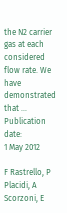the N2 carrier gas at each considered flow rate. We have demonstrated that …
Publication date:
1 May 2012

F Rastrello, P Placidi, A Scorzoni, E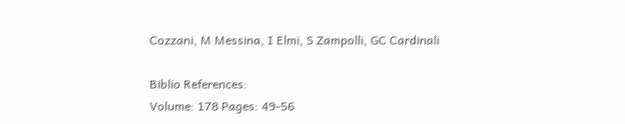Cozzani, M Messina, I Elmi, S Zampolli, GC Cardinali

Biblio References:
Volume: 178 Pages: 49-56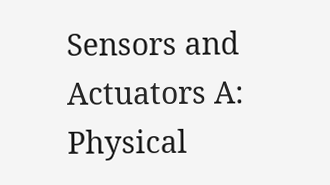Sensors and Actuators A: Physical